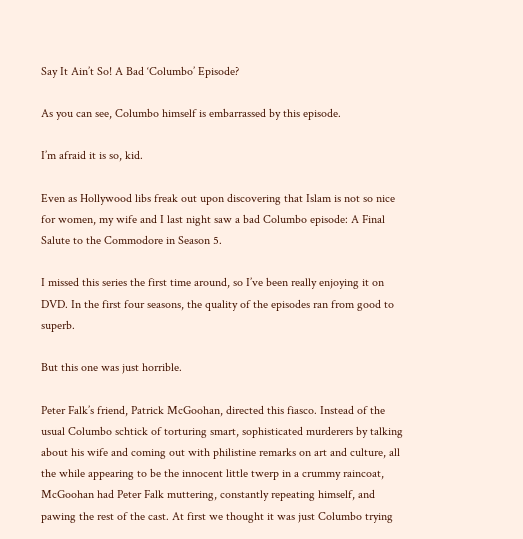Say It Ain’t So! A Bad ‘Columbo’ Episode?

As you can see, Columbo himself is embarrassed by this episode.

I’m afraid it is so, kid.

Even as Hollywood libs freak out upon discovering that Islam is not so nice for women, my wife and I last night saw a bad Columbo episode: A Final Salute to the Commodore in Season 5.

I missed this series the first time around, so I’ve been really enjoying it on DVD. In the first four seasons, the quality of the episodes ran from good to superb.

But this one was just horrible.

Peter Falk’s friend, Patrick McGoohan, directed this fiasco. Instead of the usual Columbo schtick of torturing smart, sophisticated murderers by talking about his wife and coming out with philistine remarks on art and culture, all the while appearing to be the innocent little twerp in a crummy raincoat, McGoohan had Peter Falk muttering, constantly repeating himself, and pawing the rest of the cast. At first we thought it was just Columbo trying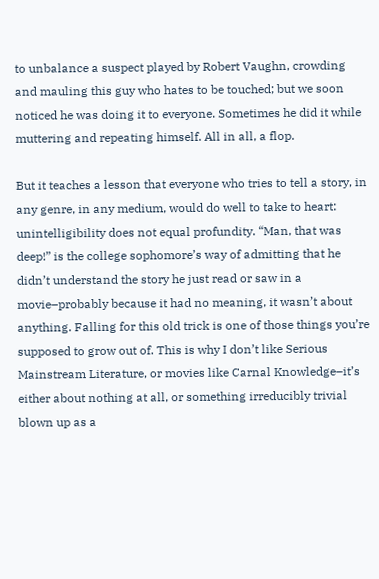to unbalance a suspect played by Robert Vaughn, crowding and mauling this guy who hates to be touched; but we soon noticed he was doing it to everyone. Sometimes he did it while muttering and repeating himself. All in all, a flop.

But it teaches a lesson that everyone who tries to tell a story, in any genre, in any medium, would do well to take to heart: unintelligibility does not equal profundity. “Man, that was deep!” is the college sophomore’s way of admitting that he didn’t understand the story he just read or saw in a movie–probably because it had no meaning, it wasn’t about anything. Falling for this old trick is one of those things you’re supposed to grow out of. This is why I don’t like Serious Mainstream Literature, or movies like Carnal Knowledge–it’s either about nothing at all, or something irreducibly trivial blown up as a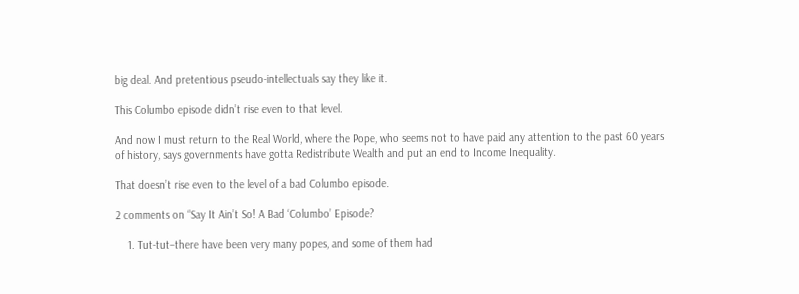big deal. And pretentious pseudo-intellectuals say they like it.

This Columbo episode didn’t rise even to that level.

And now I must return to the Real World, where the Pope, who seems not to have paid any attention to the past 60 years of history, says governments have gotta Redistribute Wealth and put an end to Income Inequality.

That doesn’t rise even to the level of a bad Columbo episode.

2 comments on “Say It Ain’t So! A Bad ‘Columbo’ Episode?

    1. Tut-tut–there have been very many popes, and some of them had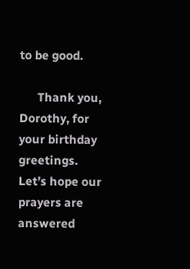to be good.

      Thank you, Dorothy, for your birthday greetings. Let’s hope our prayers are answered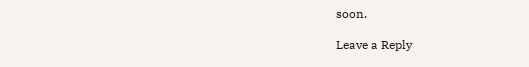soon.

Leave a Reply